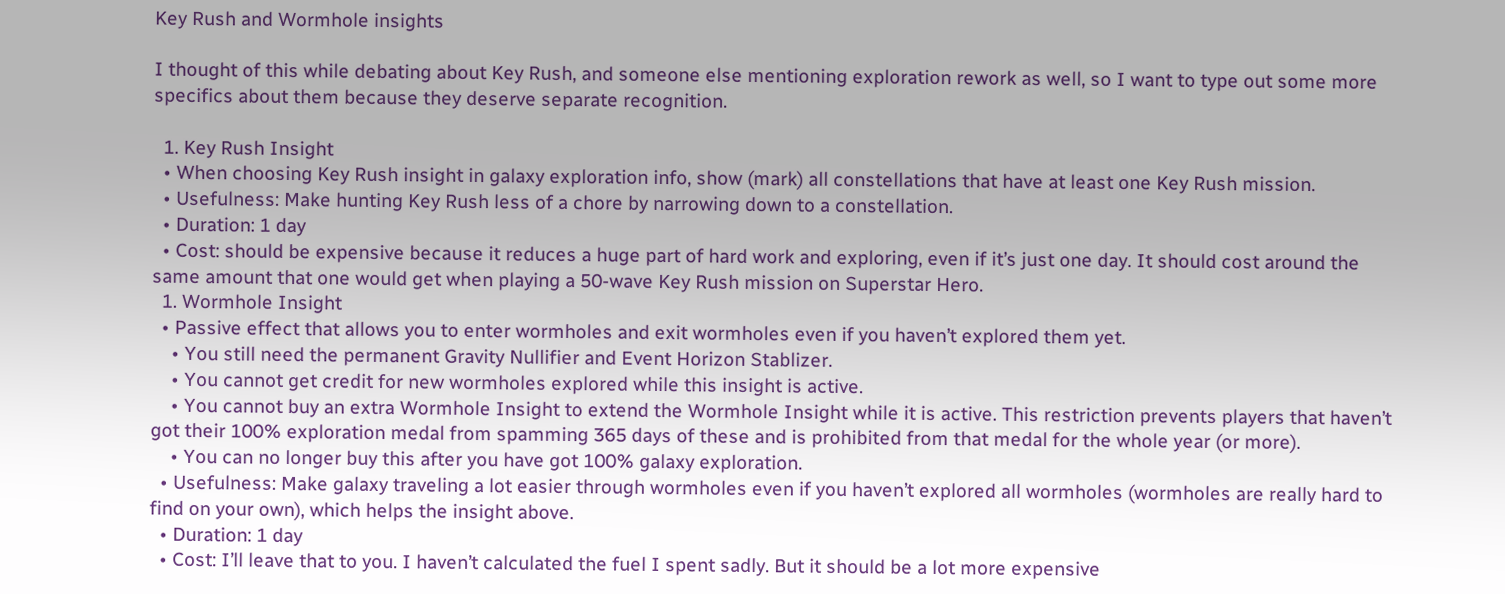Key Rush and Wormhole insights

I thought of this while debating about Key Rush, and someone else mentioning exploration rework as well, so I want to type out some more specifics about them because they deserve separate recognition.

  1. Key Rush Insight
  • When choosing Key Rush insight in galaxy exploration info, show (mark) all constellations that have at least one Key Rush mission.
  • Usefulness: Make hunting Key Rush less of a chore by narrowing down to a constellation.
  • Duration: 1 day
  • Cost: should be expensive because it reduces a huge part of hard work and exploring, even if it’s just one day. It should cost around the same amount that one would get when playing a 50-wave Key Rush mission on Superstar Hero.
  1. Wormhole Insight
  • Passive effect that allows you to enter wormholes and exit wormholes even if you haven’t explored them yet.
    • You still need the permanent Gravity Nullifier and Event Horizon Stablizer.
    • You cannot get credit for new wormholes explored while this insight is active.
    • You cannot buy an extra Wormhole Insight to extend the Wormhole Insight while it is active. This restriction prevents players that haven’t got their 100% exploration medal from spamming 365 days of these and is prohibited from that medal for the whole year (or more).
    • You can no longer buy this after you have got 100% galaxy exploration.
  • Usefulness: Make galaxy traveling a lot easier through wormholes even if you haven’t explored all wormholes (wormholes are really hard to find on your own), which helps the insight above.
  • Duration: 1 day
  • Cost: I’ll leave that to you. I haven’t calculated the fuel I spent sadly. But it should be a lot more expensive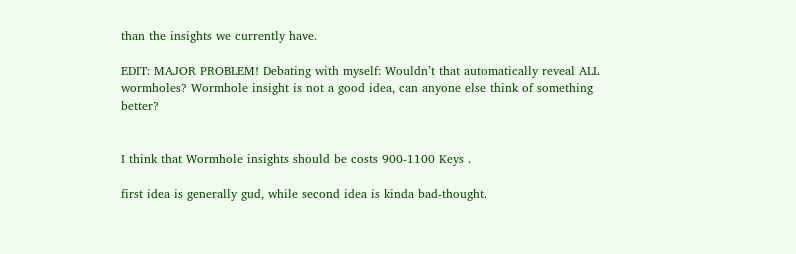than the insights we currently have.

EDIT: MAJOR PROBLEM! Debating with myself: Wouldn’t that automatically reveal ALL wormholes? Wormhole insight is not a good idea, can anyone else think of something better?


I think that Wormhole insights should be costs 900-1100 Keys .

first idea is generally gud, while second idea is kinda bad-thought.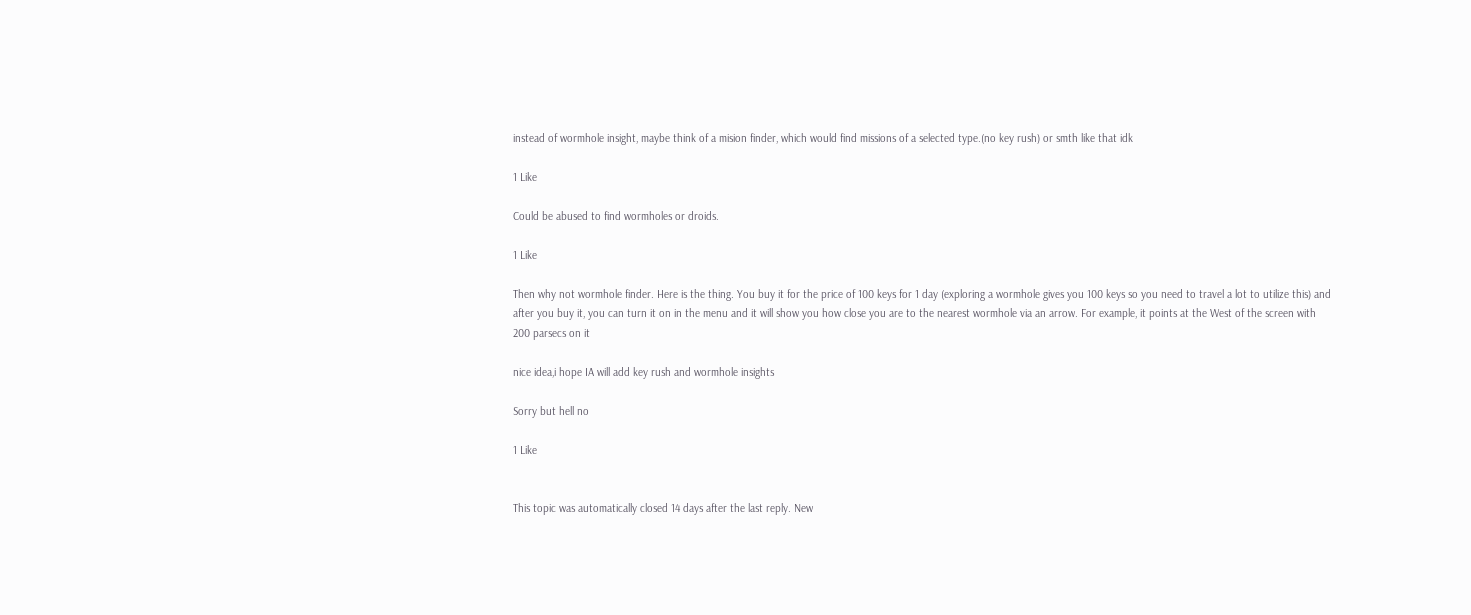instead of wormhole insight, maybe think of a mision finder, which would find missions of a selected type.(no key rush) or smth like that idk

1 Like

Could be abused to find wormholes or droids.

1 Like

Then why not wormhole finder. Here is the thing. You buy it for the price of 100 keys for 1 day (exploring a wormhole gives you 100 keys so you need to travel a lot to utilize this) and after you buy it, you can turn it on in the menu and it will show you how close you are to the nearest wormhole via an arrow. For example, it points at the West of the screen with 200 parsecs on it

nice idea,i hope IA will add key rush and wormhole insights

Sorry but hell no

1 Like


This topic was automatically closed 14 days after the last reply. New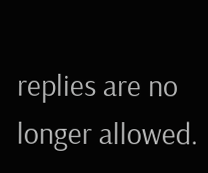replies are no longer allowed.